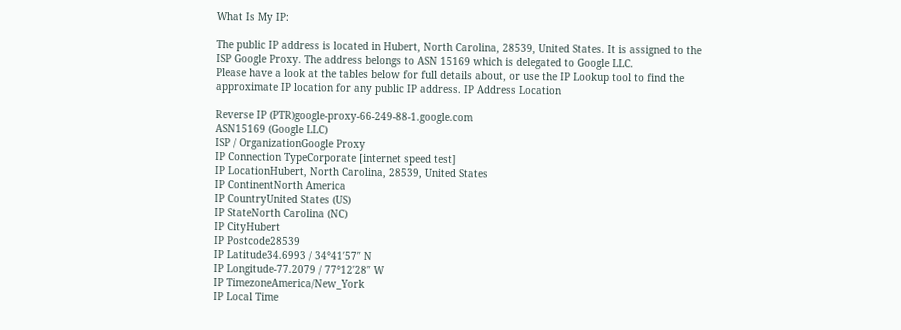What Is My IP:

The public IP address is located in Hubert, North Carolina, 28539, United States. It is assigned to the ISP Google Proxy. The address belongs to ASN 15169 which is delegated to Google LLC.
Please have a look at the tables below for full details about, or use the IP Lookup tool to find the approximate IP location for any public IP address. IP Address Location

Reverse IP (PTR)google-proxy-66-249-88-1.google.com
ASN15169 (Google LLC)
ISP / OrganizationGoogle Proxy
IP Connection TypeCorporate [internet speed test]
IP LocationHubert, North Carolina, 28539, United States
IP ContinentNorth America
IP CountryUnited States (US)
IP StateNorth Carolina (NC)
IP CityHubert
IP Postcode28539
IP Latitude34.6993 / 34°41′57″ N
IP Longitude-77.2079 / 77°12′28″ W
IP TimezoneAmerica/New_York
IP Local Time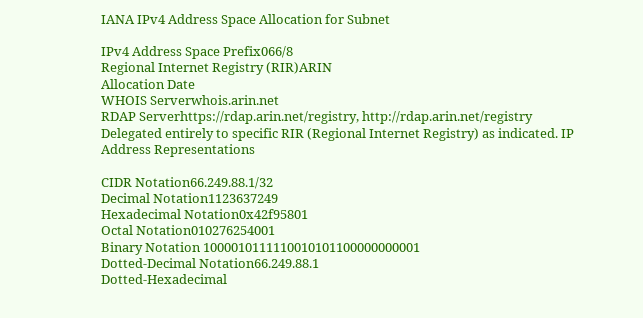IANA IPv4 Address Space Allocation for Subnet

IPv4 Address Space Prefix066/8
Regional Internet Registry (RIR)ARIN
Allocation Date
WHOIS Serverwhois.arin.net
RDAP Serverhttps://rdap.arin.net/registry, http://rdap.arin.net/registry
Delegated entirely to specific RIR (Regional Internet Registry) as indicated. IP Address Representations

CIDR Notation66.249.88.1/32
Decimal Notation1123637249
Hexadecimal Notation0x42f95801
Octal Notation010276254001
Binary Notation 1000010111110010101100000000001
Dotted-Decimal Notation66.249.88.1
Dotted-Hexadecimal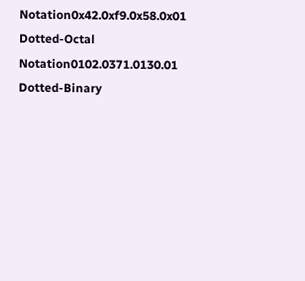Notation0x42.0xf9.0x58.0x01
Dotted-Octal Notation0102.0371.0130.01
Dotted-Binary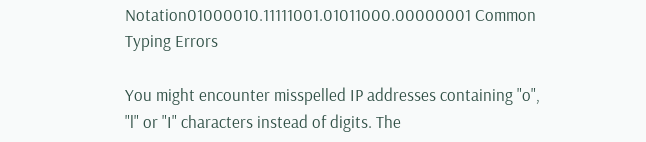Notation01000010.11111001.01011000.00000001 Common Typing Errors

You might encounter misspelled IP addresses containing "o", "l" or "I" characters instead of digits. The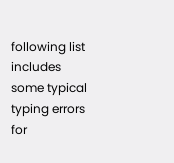following list includes some typical typing errors for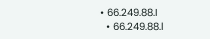• 66.249.88.I
  • 66.249.88.l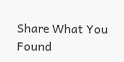Share What You Found